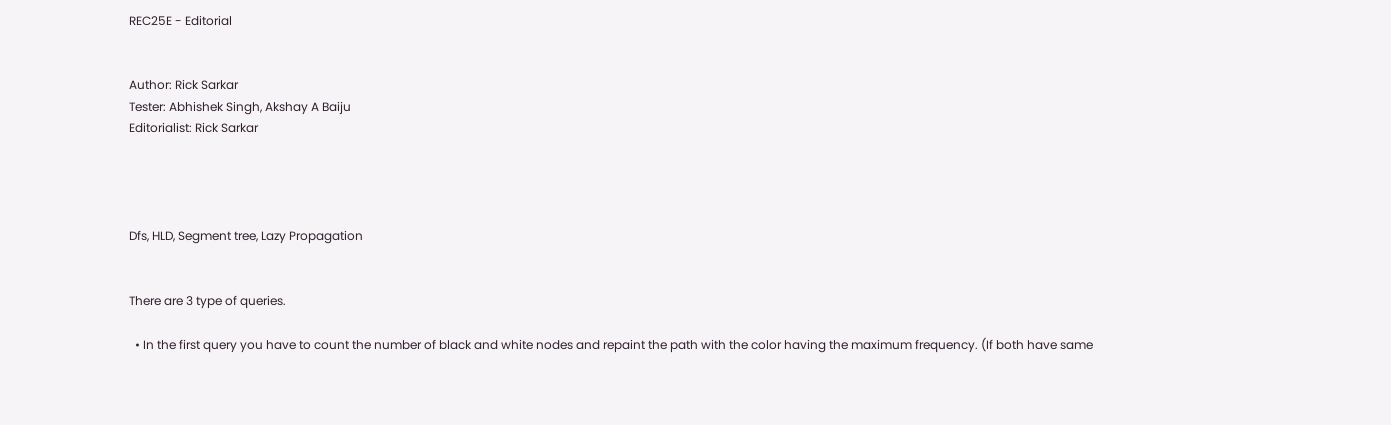REC25E - Editorial


Author: Rick Sarkar
Tester: Abhishek Singh, Akshay A Baiju
Editorialist: Rick Sarkar




Dfs, HLD, Segment tree, Lazy Propagation


There are 3 type of queries.

  • In the first query you have to count the number of black and white nodes and repaint the path with the color having the maximum frequency. (If both have same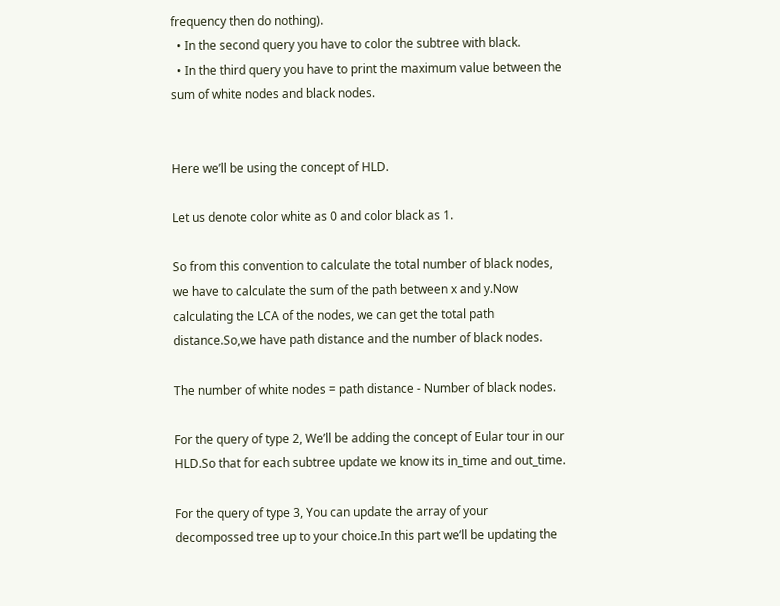frequency then do nothing).
  • In the second query you have to color the subtree with black.
  • In the third query you have to print the maximum value between the sum of white nodes and black nodes.


Here we’ll be using the concept of HLD.

Let us denote color white as 0 and color black as 1.

So from this convention to calculate the total number of black nodes, we have to calculate the sum of the path between x and y.Now calculating the LCA of the nodes, we can get the total path distance.So,we have path distance and the number of black nodes.

The number of white nodes = path distance - Number of black nodes.

For the query of type 2, We’ll be adding the concept of Eular tour in our HLD.So that for each subtree update we know its in_time and out_time.

For the query of type 3, You can update the array of your decompossed tree up to your choice.In this part we’ll be updating the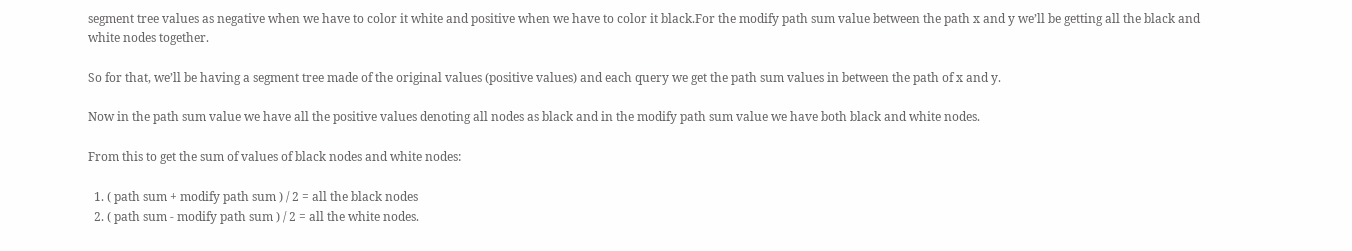segment tree values as negative when we have to color it white and positive when we have to color it black.For the modify path sum value between the path x and y we’ll be getting all the black and white nodes together.

So for that, we’ll be having a segment tree made of the original values (positive values) and each query we get the path sum values in between the path of x and y.

Now in the path sum value we have all the positive values denoting all nodes as black and in the modify path sum value we have both black and white nodes.

From this to get the sum of values of black nodes and white nodes:

  1. ( path sum + modify path sum ) / 2 = all the black nodes
  2. ( path sum - modify path sum ) / 2 = all the white nodes.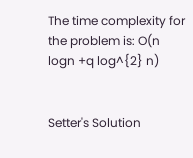The time complexity for the problem is: O(n logn +q log^{2} n)


Setter's Solution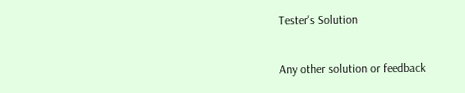Tester's Solution


Any other solution or feedback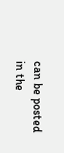can be posted in the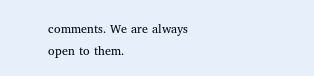comments. We are always open to them.